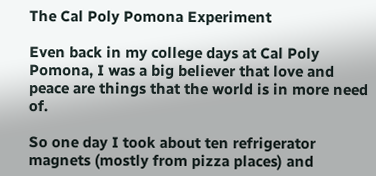The Cal Poly Pomona Experiment

Even back in my college days at Cal Poly Pomona, I was a big believer that love and peace are things that the world is in more need of.

So one day I took about ten refrigerator magnets (mostly from pizza places) and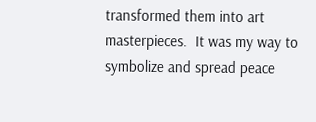transformed them into art masterpieces.  It was my way to symbolize and spread peace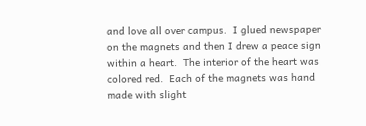and love all over campus.  I glued newspaper on the magnets and then I drew a peace sign within a heart.  The interior of the heart was colored red.  Each of the magnets was hand made with slight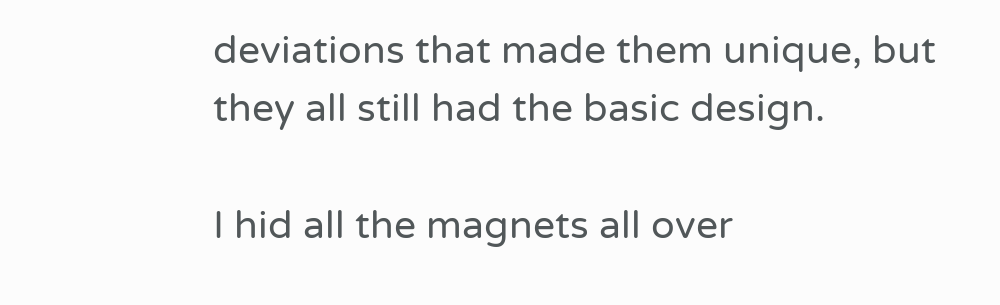deviations that made them unique, but they all still had the basic design.

I hid all the magnets all over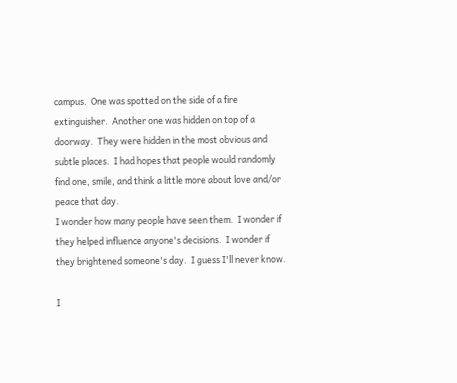campus.  One was spotted on the side of a fire extinguisher.  Another one was hidden on top of a doorway.  They were hidden in the most obvious and subtle places.  I had hopes that people would randomly find one, smile, and think a little more about love and/or peace that day.
I wonder how many people have seen them.  I wonder if they helped influence anyone's decisions.  I wonder if they brightened someone's day.  I guess I'll never know.

I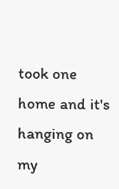took one home and it's hanging on my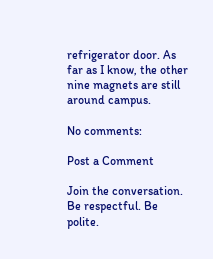refrigerator door. As far as I know, the other nine magnets are still around campus.

No comments:

Post a Comment

Join the conversation. Be respectful. Be polite.